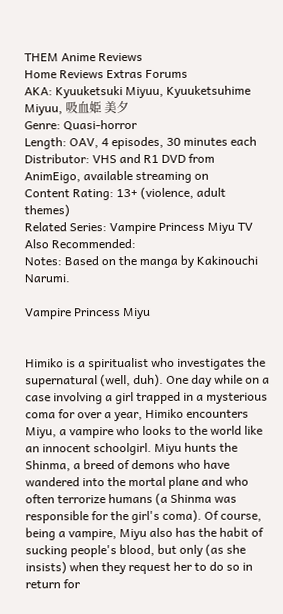THEM Anime Reviews
Home Reviews Extras Forums
AKA: Kyuuketsuki Miyuu, Kyuuketsuhime Miyuu, 吸血姫 美夕
Genre: Quasi-horror
Length: OAV, 4 episodes, 30 minutes each
Distributor: VHS and R1 DVD from AnimEigo, available streaming on
Content Rating: 13+ (violence, adult themes)
Related Series: Vampire Princess Miyu TV
Also Recommended:
Notes: Based on the manga by Kakinouchi Narumi.

Vampire Princess Miyu


Himiko is a spiritualist who investigates the supernatural (well, duh). One day while on a case involving a girl trapped in a mysterious coma for over a year, Himiko encounters Miyu, a vampire who looks to the world like an innocent schoolgirl. Miyu hunts the Shinma, a breed of demons who have wandered into the mortal plane and who often terrorize humans (a Shinma was responsible for the girl's coma). Of course, being a vampire, Miyu also has the habit of sucking people's blood, but only (as she insists) when they request her to do so in return for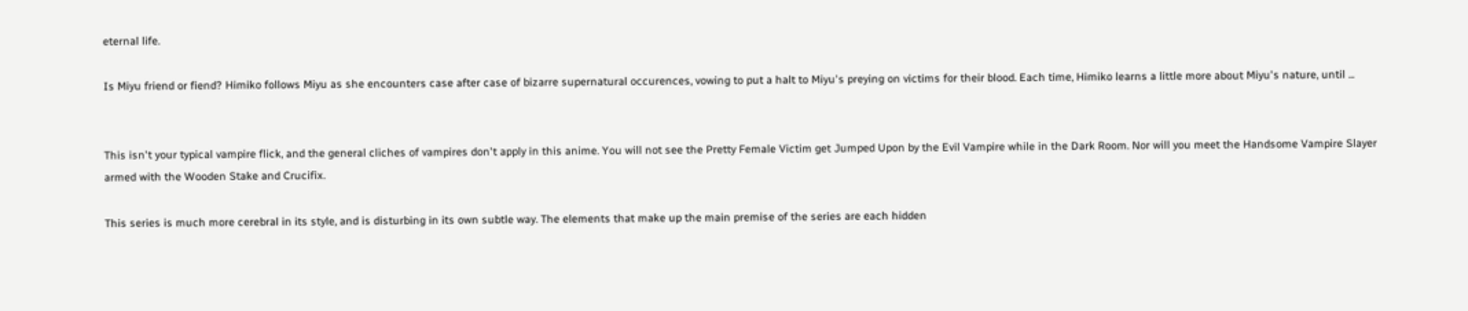eternal life.

Is Miyu friend or fiend? Himiko follows Miyu as she encounters case after case of bizarre supernatural occurences, vowing to put a halt to Miyu's preying on victims for their blood. Each time, Himiko learns a little more about Miyu's nature, until ...


This isn't your typical vampire flick, and the general cliches of vampires don't apply in this anime. You will not see the Pretty Female Victim get Jumped Upon by the Evil Vampire while in the Dark Room. Nor will you meet the Handsome Vampire Slayer armed with the Wooden Stake and Crucifix.

This series is much more cerebral in its style, and is disturbing in its own subtle way. The elements that make up the main premise of the series are each hidden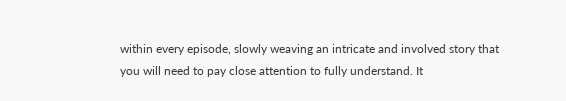within every episode, slowly weaving an intricate and involved story that you will need to pay close attention to fully understand. It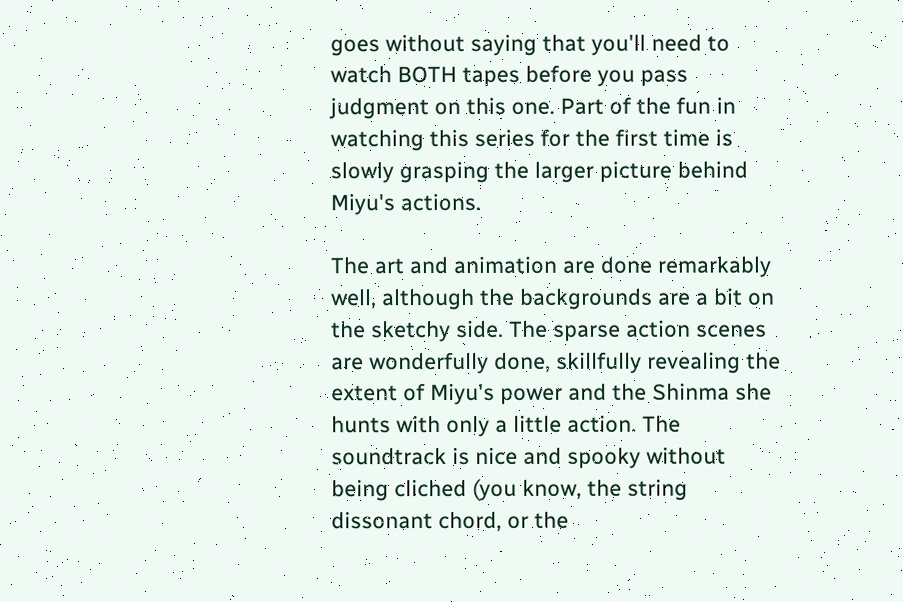goes without saying that you'll need to watch BOTH tapes before you pass judgment on this one. Part of the fun in watching this series for the first time is slowly grasping the larger picture behind Miyu's actions.

The art and animation are done remarkably well, although the backgrounds are a bit on the sketchy side. The sparse action scenes are wonderfully done, skillfully revealing the extent of Miyu's power and the Shinma she hunts with only a little action. The soundtrack is nice and spooky without being cliched (you know, the string dissonant chord, or the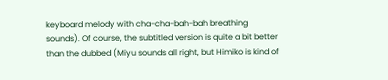keyboard melody with cha-cha-bah-bah breathing sounds). Of course, the subtitled version is quite a bit better than the dubbed (Miyu sounds all right, but Himiko is kind of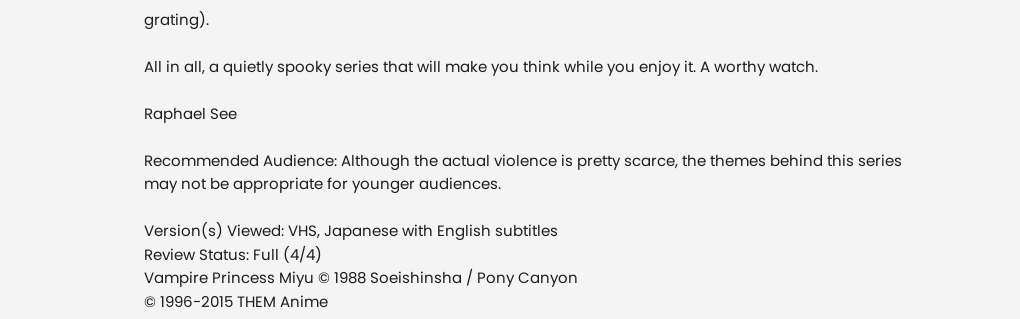grating).

All in all, a quietly spooky series that will make you think while you enjoy it. A worthy watch.

Raphael See

Recommended Audience: Although the actual violence is pretty scarce, the themes behind this series may not be appropriate for younger audiences.

Version(s) Viewed: VHS, Japanese with English subtitles
Review Status: Full (4/4)
Vampire Princess Miyu © 1988 Soeishinsha / Pony Canyon
© 1996-2015 THEM Anime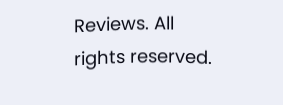Reviews. All rights reserved.